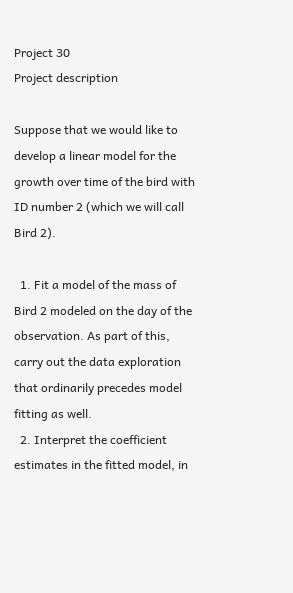Project 30
Project description

Suppose that we would like to develop a linear model for the growth over time of the bird with ID number 2 (which we will call Bird 2).

  1. Fit a model of the mass of Bird 2 modeled on the day of the observation. As part of this, carry out the data exploration that ordinarily precedes model fitting as well.
  2. Interpret the coefficient estimates in the fitted model, in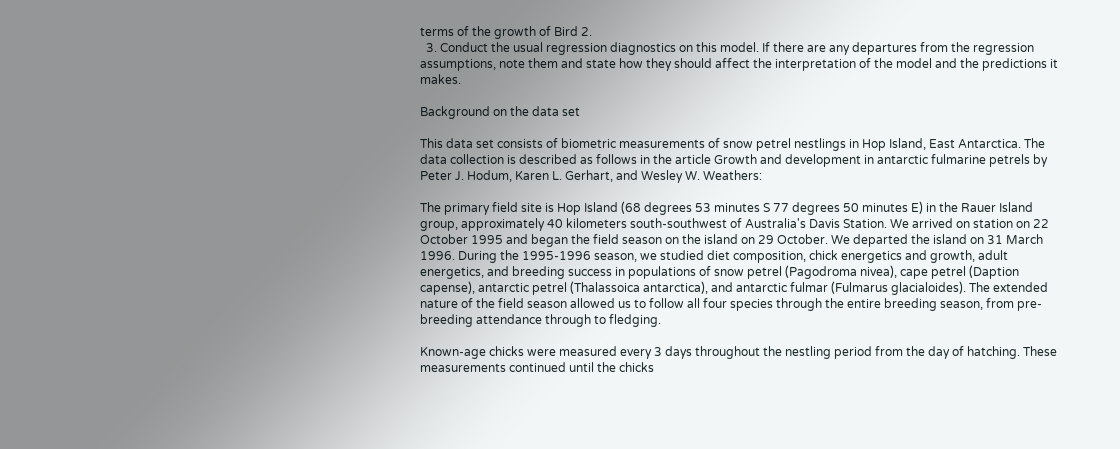terms of the growth of Bird 2.
  3. Conduct the usual regression diagnostics on this model. If there are any departures from the regression assumptions, note them and state how they should affect the interpretation of the model and the predictions it makes.

Background on the data set

This data set consists of biometric measurements of snow petrel nestlings in Hop Island, East Antarctica. The data collection is described as follows in the article Growth and development in antarctic fulmarine petrels by Peter J. Hodum, Karen L. Gerhart, and Wesley W. Weathers:

The primary field site is Hop Island (68 degrees 53 minutes S 77 degrees 50 minutes E) in the Rauer Island group, approximately 40 kilometers south-southwest of Australia's Davis Station. We arrived on station on 22 October 1995 and began the field season on the island on 29 October. We departed the island on 31 March 1996. During the 1995-1996 season, we studied diet composition, chick energetics and growth, adult energetics, and breeding success in populations of snow petrel (Pagodroma nivea), cape petrel (Daption capense), antarctic petrel (Thalassoica antarctica), and antarctic fulmar (Fulmarus glacialoides). The extended nature of the field season allowed us to follow all four species through the entire breeding season, from pre-breeding attendance through to fledging.

Known-age chicks were measured every 3 days throughout the nestling period from the day of hatching. These measurements continued until the chicks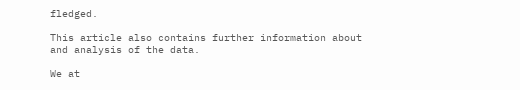fledged.

This article also contains further information about and analysis of the data.

We at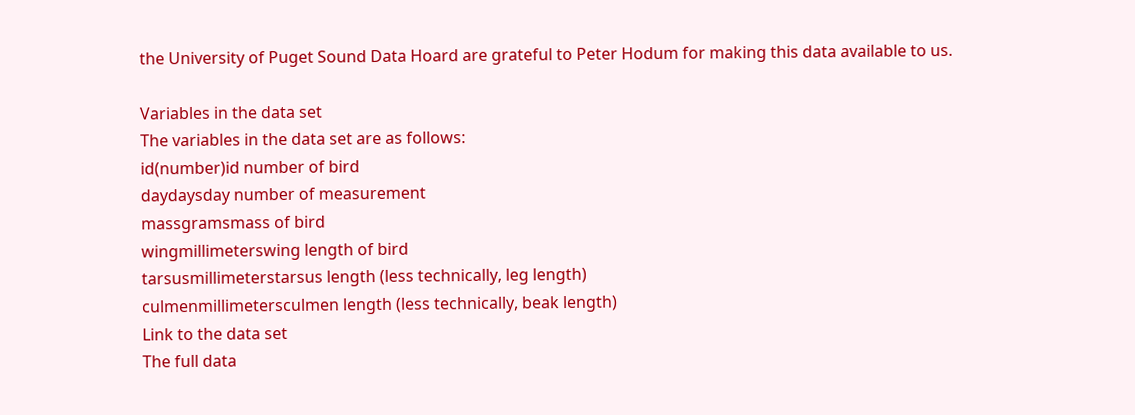the University of Puget Sound Data Hoard are grateful to Peter Hodum for making this data available to us.

Variables in the data set
The variables in the data set are as follows:
id(number)id number of bird
daydaysday number of measurement
massgramsmass of bird
wingmillimeterswing length of bird
tarsusmillimeterstarsus length (less technically, leg length)
culmenmillimetersculmen length (less technically, beak length)
Link to the data set
The full data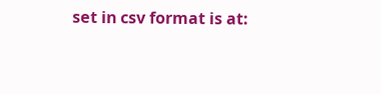set in csv format is at: